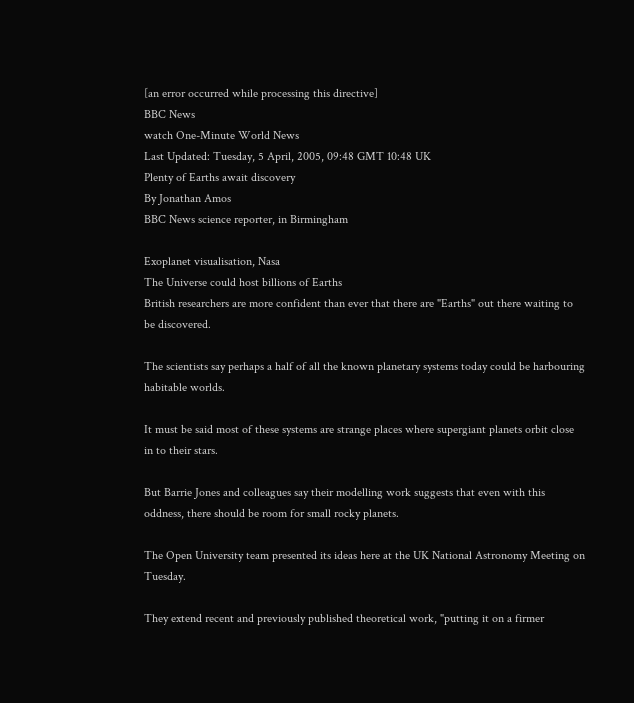[an error occurred while processing this directive]
BBC News
watch One-Minute World News
Last Updated: Tuesday, 5 April, 2005, 09:48 GMT 10:48 UK
Plenty of Earths await discovery
By Jonathan Amos
BBC News science reporter, in Birmingham

Exoplanet visualisation, Nasa
The Universe could host billions of Earths
British researchers are more confident than ever that there are "Earths" out there waiting to be discovered.

The scientists say perhaps a half of all the known planetary systems today could be harbouring habitable worlds.

It must be said most of these systems are strange places where supergiant planets orbit close in to their stars.

But Barrie Jones and colleagues say their modelling work suggests that even with this oddness, there should be room for small rocky planets.

The Open University team presented its ideas here at the UK National Astronomy Meeting on Tuesday.

They extend recent and previously published theoretical work, "putting it on a firmer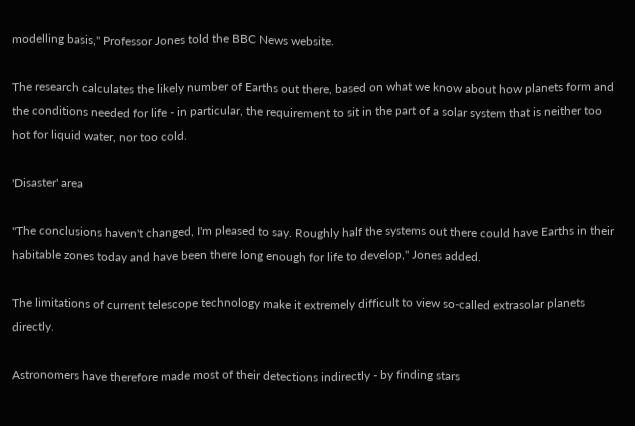modelling basis," Professor Jones told the BBC News website.

The research calculates the likely number of Earths out there, based on what we know about how planets form and the conditions needed for life - in particular, the requirement to sit in the part of a solar system that is neither too hot for liquid water, nor too cold.

'Disaster' area

"The conclusions haven't changed, I'm pleased to say. Roughly half the systems out there could have Earths in their habitable zones today and have been there long enough for life to develop," Jones added.

The limitations of current telescope technology make it extremely difficult to view so-called extrasolar planets directly.

Astronomers have therefore made most of their detections indirectly - by finding stars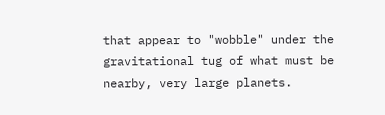that appear to "wobble" under the gravitational tug of what must be nearby, very large planets.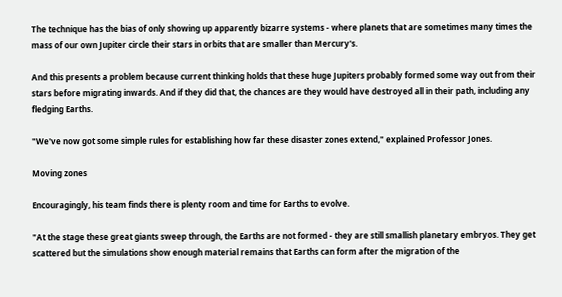The technique has the bias of only showing up apparently bizarre systems - where planets that are sometimes many times the mass of our own Jupiter circle their stars in orbits that are smaller than Mercury's.

And this presents a problem because current thinking holds that these huge Jupiters probably formed some way out from their stars before migrating inwards. And if they did that, the chances are they would have destroyed all in their path, including any fledging Earths.

"We've now got some simple rules for establishing how far these disaster zones extend," explained Professor Jones.

Moving zones

Encouragingly, his team finds there is plenty room and time for Earths to evolve.

"At the stage these great giants sweep through, the Earths are not formed - they are still smallish planetary embryos. They get scattered but the simulations show enough material remains that Earths can form after the migration of the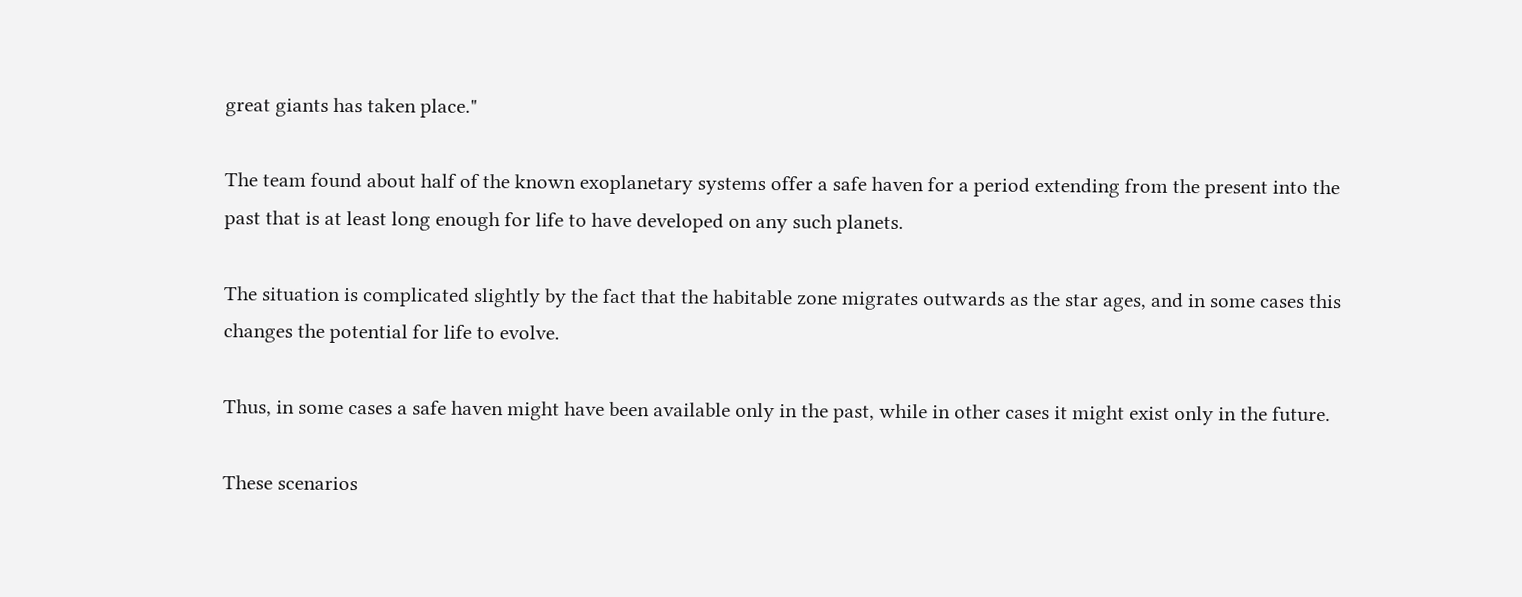great giants has taken place."

The team found about half of the known exoplanetary systems offer a safe haven for a period extending from the present into the past that is at least long enough for life to have developed on any such planets.

The situation is complicated slightly by the fact that the habitable zone migrates outwards as the star ages, and in some cases this changes the potential for life to evolve.

Thus, in some cases a safe haven might have been available only in the past, while in other cases it might exist only in the future.

These scenarios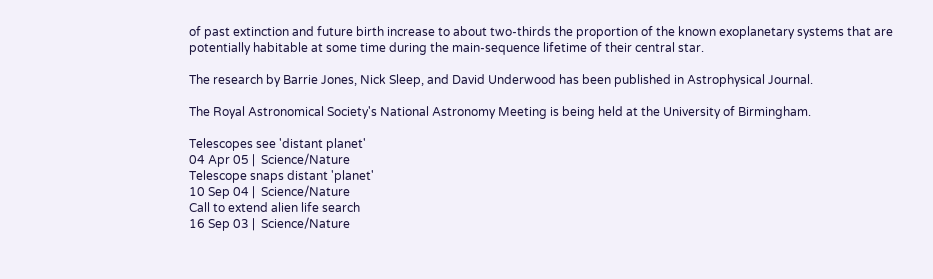of past extinction and future birth increase to about two-thirds the proportion of the known exoplanetary systems that are potentially habitable at some time during the main-sequence lifetime of their central star.

The research by Barrie Jones, Nick Sleep, and David Underwood has been published in Astrophysical Journal.

The Royal Astronomical Society's National Astronomy Meeting is being held at the University of Birmingham.

Telescopes see 'distant planet'
04 Apr 05 |  Science/Nature
Telescope snaps distant 'planet'
10 Sep 04 |  Science/Nature
Call to extend alien life search
16 Sep 03 |  Science/Nature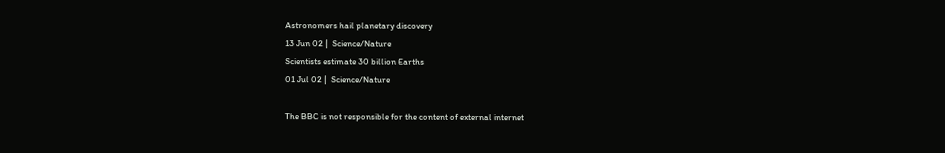Astronomers hail planetary discovery
13 Jun 02 |  Science/Nature
Scientists estimate 30 billion Earths
01 Jul 02 |  Science/Nature

The BBC is not responsible for the content of external internet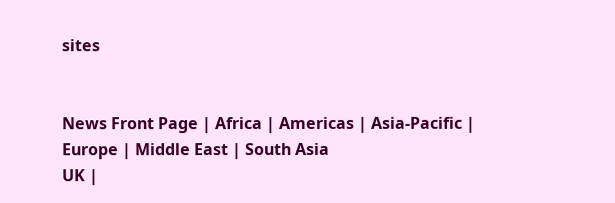sites


News Front Page | Africa | Americas | Asia-Pacific | Europe | Middle East | South Asia
UK |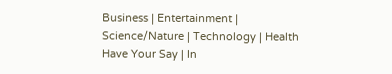Business | Entertainment | Science/Nature | Technology | Health
Have Your Say | In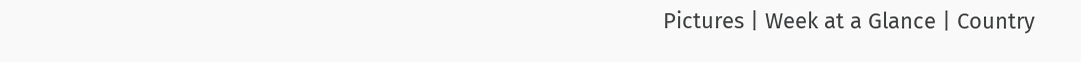Pictures | Week at a Glance | Country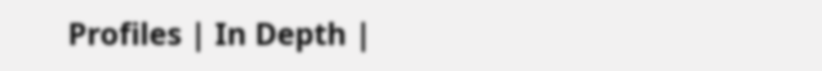Profiles | In Depth |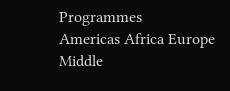Programmes
Americas Africa Europe Middle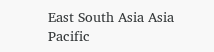East South Asia Asia Pacific